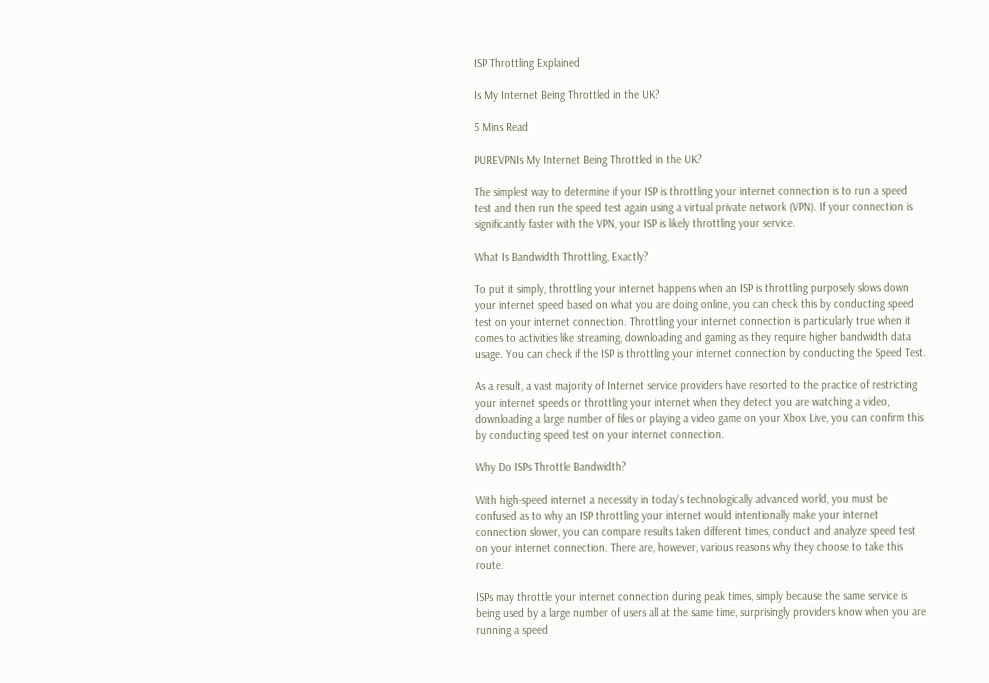ISP Throttling Explained

Is My Internet Being Throttled in the UK?

5 Mins Read

PUREVPNIs My Internet Being Throttled in the UK?

The simplest way to determine if your ISP is throttling your internet connection is to run a speed test and then run the speed test again using a virtual private network (VPN). If your connection is significantly faster with the VPN, your ISP is likely throttling your service.

What Is Bandwidth Throttling, Exactly?

To put it simply, throttling your internet happens when an ISP is throttling purposely slows down your internet speed based on what you are doing online, you can check this by conducting speed test on your internet connection. Throttling your internet connection is particularly true when it comes to activities like streaming, downloading and gaming as they require higher bandwidth data usage. You can check if the ISP is throttling your internet connection by conducting the Speed Test.

As a result, a vast majority of Internet service providers have resorted to the practice of restricting your internet speeds or throttling your internet when they detect you are watching a video, downloading a large number of files or playing a video game on your Xbox Live, you can confirm this by conducting speed test on your internet connection.

Why Do ISPs Throttle Bandwidth?

With high-speed internet a necessity in today’s technologically advanced world, you must be confused as to why an ISP throttling your internet would intentionally make your internet connection slower, you can compare results taken different times, conduct and analyze speed test on your internet connection. There are, however, various reasons why they choose to take this route.

ISPs may throttle your internet connection during peak times, simply because the same service is being used by a large number of users all at the same time, surprisingly providers know when you are running a speed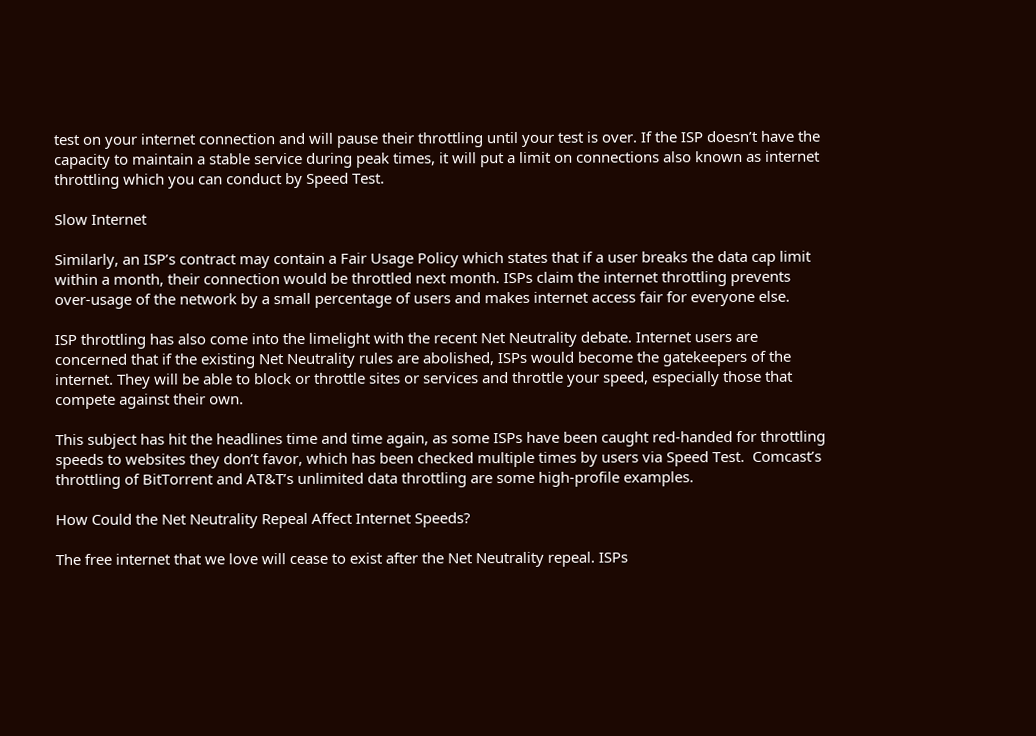test on your internet connection and will pause their throttling until your test is over. If the ISP doesn’t have the capacity to maintain a stable service during peak times, it will put a limit on connections also known as internet throttling which you can conduct by Speed Test.

Slow Internet

Similarly, an ISP’s contract may contain a Fair Usage Policy which states that if a user breaks the data cap limit within a month, their connection would be throttled next month. ISPs claim the internet throttling prevents over-usage of the network by a small percentage of users and makes internet access fair for everyone else.

ISP throttling has also come into the limelight with the recent Net Neutrality debate. Internet users are concerned that if the existing Net Neutrality rules are abolished, ISPs would become the gatekeepers of the internet. They will be able to block or throttle sites or services and throttle your speed, especially those that compete against their own.

This subject has hit the headlines time and time again, as some ISPs have been caught red-handed for throttling speeds to websites they don’t favor, which has been checked multiple times by users via Speed Test.  Comcast’s throttling of BitTorrent and AT&T’s unlimited data throttling are some high-profile examples.

How Could the Net Neutrality Repeal Affect Internet Speeds?

The free internet that we love will cease to exist after the Net Neutrality repeal. ISPs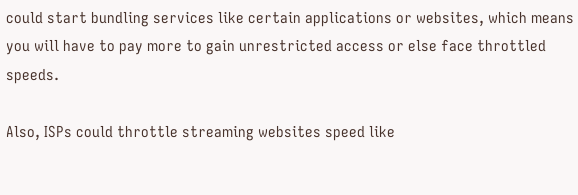could start bundling services like certain applications or websites, which means you will have to pay more to gain unrestricted access or else face throttled speeds.

Also, ISPs could throttle streaming websites speed like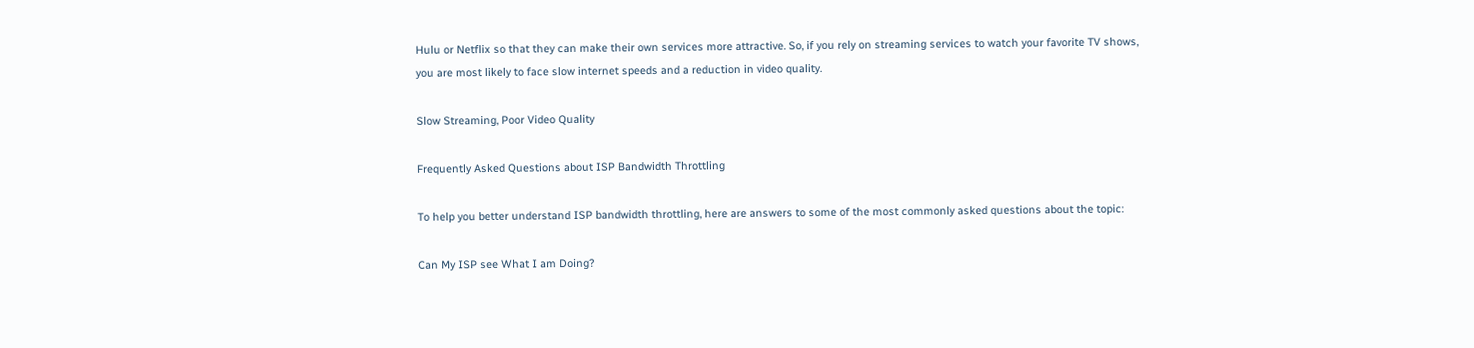Hulu or Netflix so that they can make their own services more attractive. So, if you rely on streaming services to watch your favorite TV shows, you are most likely to face slow internet speeds and a reduction in video quality.

Slow Streaming, Poor Video Quality

Frequently Asked Questions about ISP Bandwidth Throttling

To help you better understand ISP bandwidth throttling, here are answers to some of the most commonly asked questions about the topic:

Can My ISP see What I am Doing?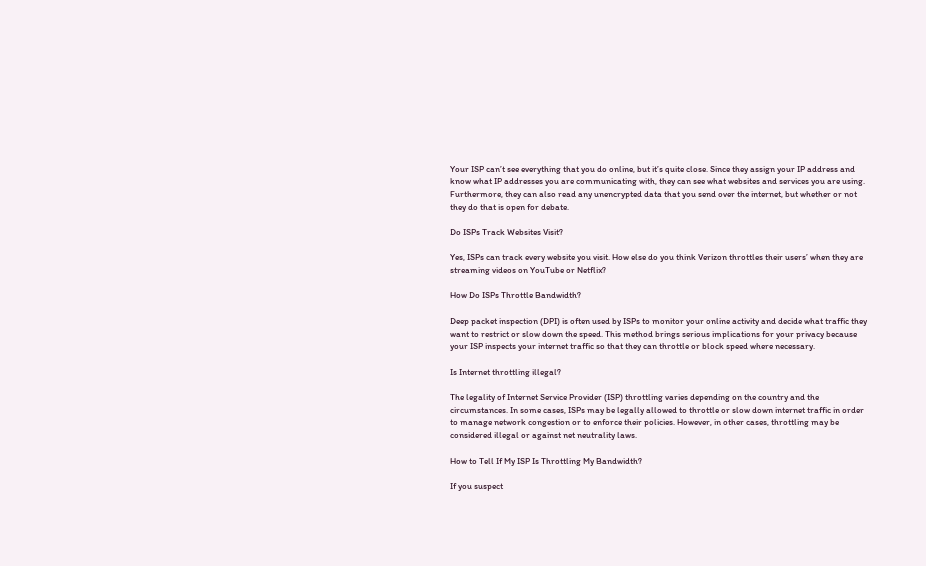Your ISP can’t see everything that you do online, but it’s quite close. Since they assign your IP address and know what IP addresses you are communicating with, they can see what websites and services you are using. Furthermore, they can also read any unencrypted data that you send over the internet, but whether or not they do that is open for debate.

Do ISPs Track Websites Visit?

Yes, ISPs can track every website you visit. How else do you think Verizon throttles their users’ when they are streaming videos on YouTube or Netflix?

How Do ISPs Throttle Bandwidth?

Deep packet inspection (DPI) is often used by ISPs to monitor your online activity and decide what traffic they want to restrict or slow down the speed. This method brings serious implications for your privacy because your ISP inspects your internet traffic so that they can throttle or block speed where necessary.

Is Internet throttling illegal?

The legality of Internet Service Provider (ISP) throttling varies depending on the country and the circumstances. In some cases, ISPs may be legally allowed to throttle or slow down internet traffic in order to manage network congestion or to enforce their policies. However, in other cases, throttling may be considered illegal or against net neutrality laws.

How to Tell If My ISP Is Throttling My Bandwidth?

If you suspect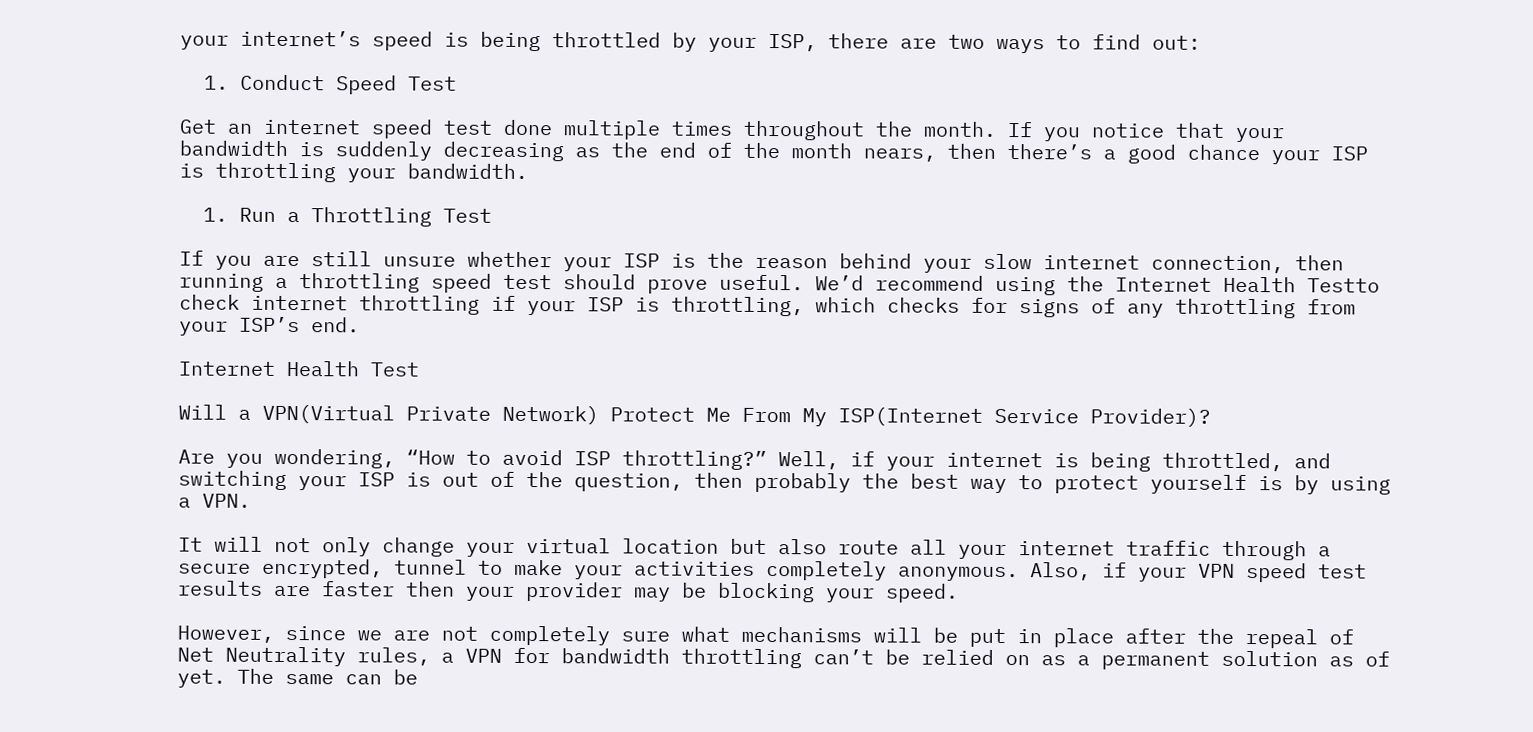your internet’s speed is being throttled by your ISP, there are two ways to find out:

  1. Conduct Speed Test

Get an internet speed test done multiple times throughout the month. If you notice that your bandwidth is suddenly decreasing as the end of the month nears, then there’s a good chance your ISP is throttling your bandwidth.

  1. Run a Throttling Test

If you are still unsure whether your ISP is the reason behind your slow internet connection, then running a throttling speed test should prove useful. We’d recommend using the Internet Health Testto check internet throttling if your ISP is throttling, which checks for signs of any throttling from your ISP’s end.

Internet Health Test

Will a VPN(Virtual Private Network) Protect Me From My ISP(Internet Service Provider)?

Are you wondering, “How to avoid ISP throttling?” Well, if your internet is being throttled, and switching your ISP is out of the question, then probably the best way to protect yourself is by using a VPN.

It will not only change your virtual location but also route all your internet traffic through a secure encrypted, tunnel to make your activities completely anonymous. Also, if your VPN speed test results are faster then your provider may be blocking your speed.

However, since we are not completely sure what mechanisms will be put in place after the repeal of Net Neutrality rules, a VPN for bandwidth throttling can’t be relied on as a permanent solution as of yet. The same can be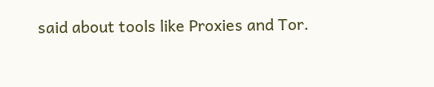said about tools like Proxies and Tor.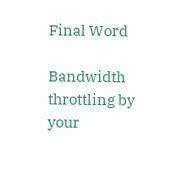Final Word

Bandwidth throttling by your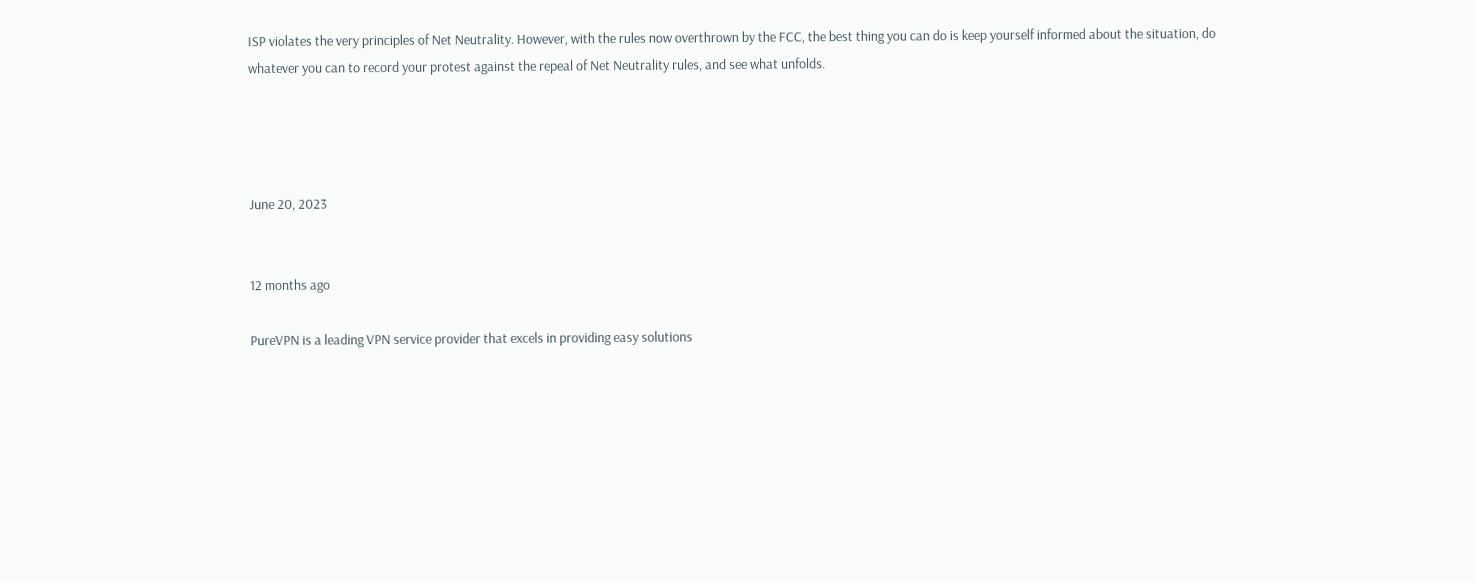ISP violates the very principles of Net Neutrality. However, with the rules now overthrown by the FCC, the best thing you can do is keep yourself informed about the situation, do whatever you can to record your protest against the repeal of Net Neutrality rules, and see what unfolds.




June 20, 2023


12 months ago

PureVPN is a leading VPN service provider that excels in providing easy solutions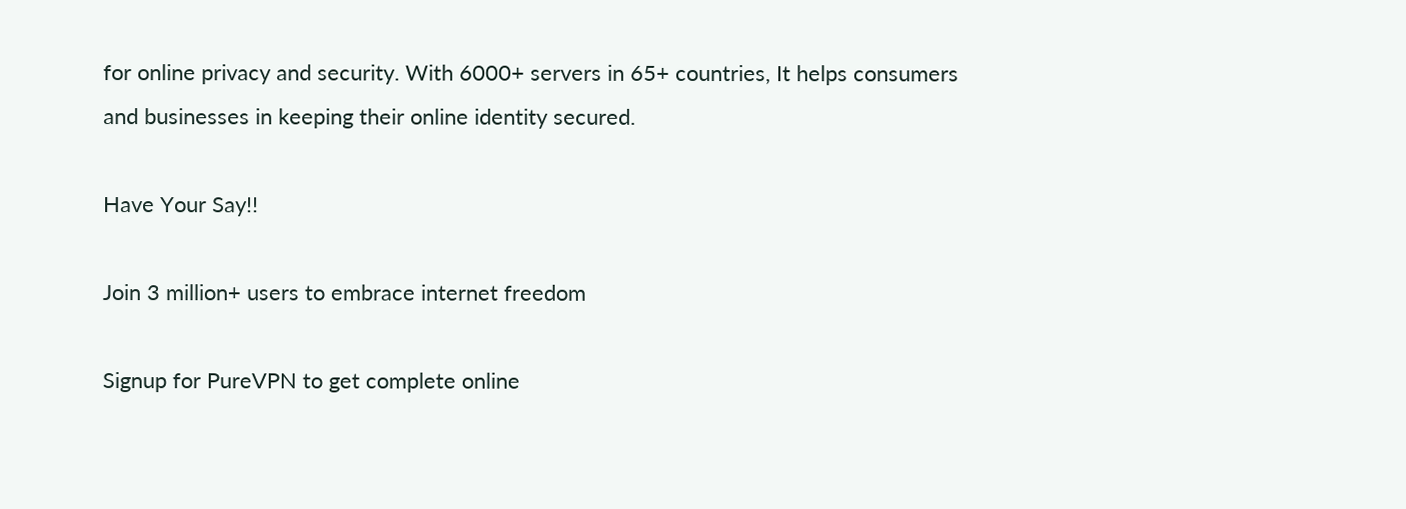for online privacy and security. With 6000+ servers in 65+ countries, It helps consumers and businesses in keeping their online identity secured.

Have Your Say!!

Join 3 million+ users to embrace internet freedom

Signup for PureVPN to get complete online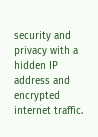security and privacy with a hidden IP address and encrypted internet traffic.